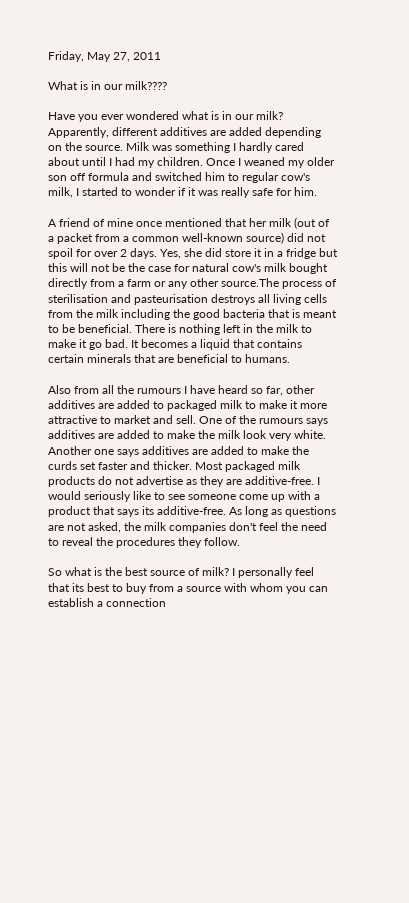Friday, May 27, 2011

What is in our milk????

Have you ever wondered what is in our milk? Apparently, different additives are added depending on the source. Milk was something I hardly cared about until I had my children. Once I weaned my older son off formula and switched him to regular cow's milk, I started to wonder if it was really safe for him.

A friend of mine once mentioned that her milk (out of a packet from a common well-known source) did not spoil for over 2 days. Yes, she did store it in a fridge but this will not be the case for natural cow's milk bought directly from a farm or any other source.The process of sterilisation and pasteurisation destroys all living cells from the milk including the good bacteria that is meant to be beneficial. There is nothing left in the milk to make it go bad. It becomes a liquid that contains certain minerals that are beneficial to humans.

Also from all the rumours I have heard so far, other additives are added to packaged milk to make it more attractive to market and sell. One of the rumours says additives are added to make the milk look very white. Another one says additives are added to make the curds set faster and thicker. Most packaged milk products do not advertise as they are additive-free. I would seriously like to see someone come up with a product that says its additive-free. As long as questions are not asked, the milk companies don't feel the need to reveal the procedures they follow.

So what is the best source of milk? I personally feel that its best to buy from a source with whom you can establish a connection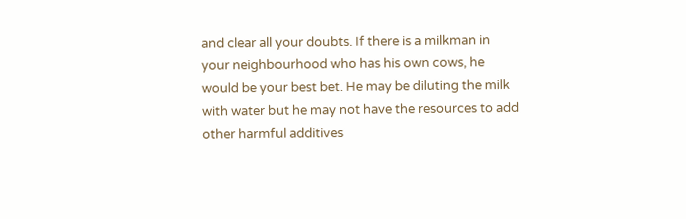and clear all your doubts. If there is a milkman in your neighbourhood who has his own cows, he would be your best bet. He may be diluting the milk with water but he may not have the resources to add other harmful additives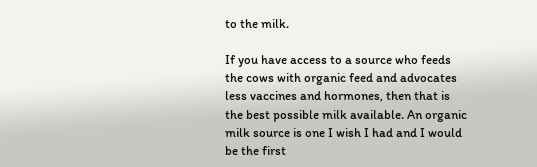to the milk.

If you have access to a source who feeds the cows with organic feed and advocates less vaccines and hormones, then that is the best possible milk available. An organic milk source is one I wish I had and I would be the first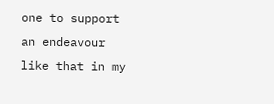one to support an endeavour like that in my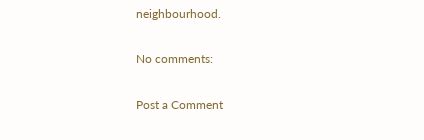neighbourhood.

No comments:

Post a Comment